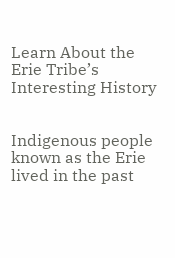Learn About the Erie Tribe’s Interesting History


Indigenous people known as the Erie lived in the past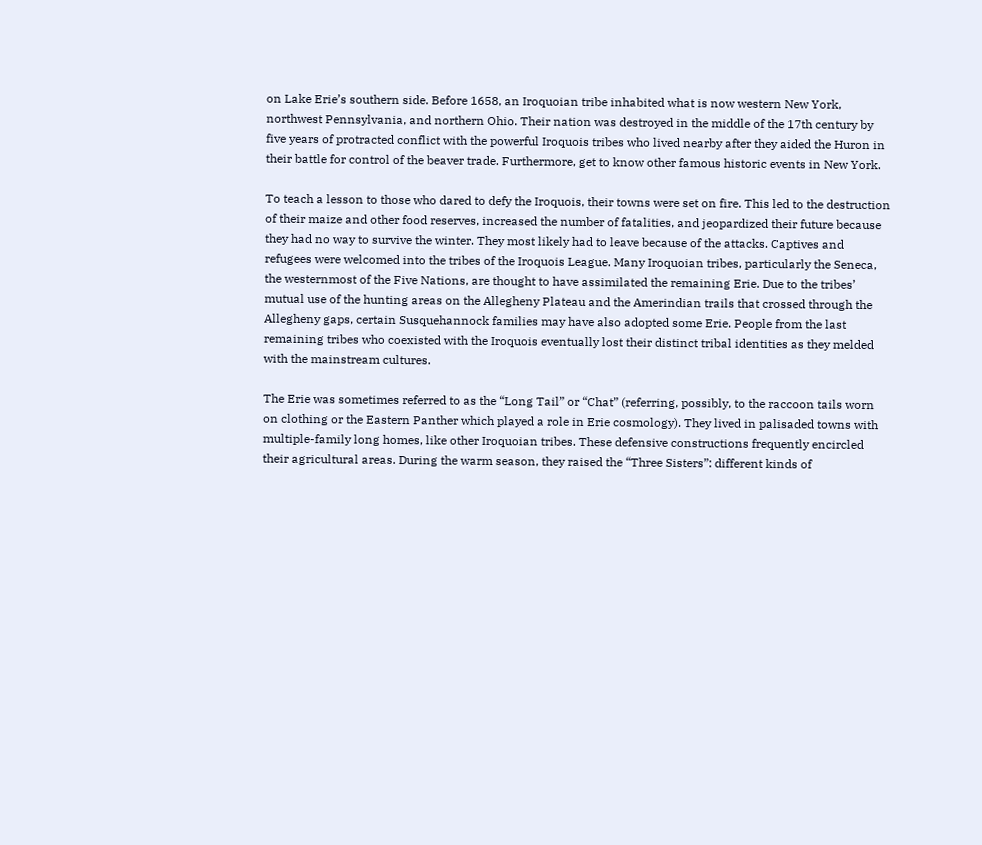on Lake Erie’s southern side. Before 1658, an Iroquoian tribe inhabited what is now western New York, northwest Pennsylvania, and northern Ohio. Their nation was destroyed in the middle of the 17th century by five years of protracted conflict with the powerful Iroquois tribes who lived nearby after they aided the Huron in their battle for control of the beaver trade. Furthermore, get to know other famous historic events in New York.

To teach a lesson to those who dared to defy the Iroquois, their towns were set on fire. This led to the destruction of their maize and other food reserves, increased the number of fatalities, and jeopardized their future because they had no way to survive the winter. They most likely had to leave because of the attacks. Captives and refugees were welcomed into the tribes of the Iroquois League. Many Iroquoian tribes, particularly the Seneca, the westernmost of the Five Nations, are thought to have assimilated the remaining Erie. Due to the tribes’ mutual use of the hunting areas on the Allegheny Plateau and the Amerindian trails that crossed through the Allegheny gaps, certain Susquehannock families may have also adopted some Erie. People from the last remaining tribes who coexisted with the Iroquois eventually lost their distinct tribal identities as they melded with the mainstream cultures.

The Erie was sometimes referred to as the “Long Tail” or “Chat” (referring, possibly, to the raccoon tails worn on clothing or the Eastern Panther which played a role in Erie cosmology). They lived in palisaded towns with multiple-family long homes, like other Iroquoian tribes. These defensive constructions frequently encircled their agricultural areas. During the warm season, they raised the “Three Sisters”: different kinds of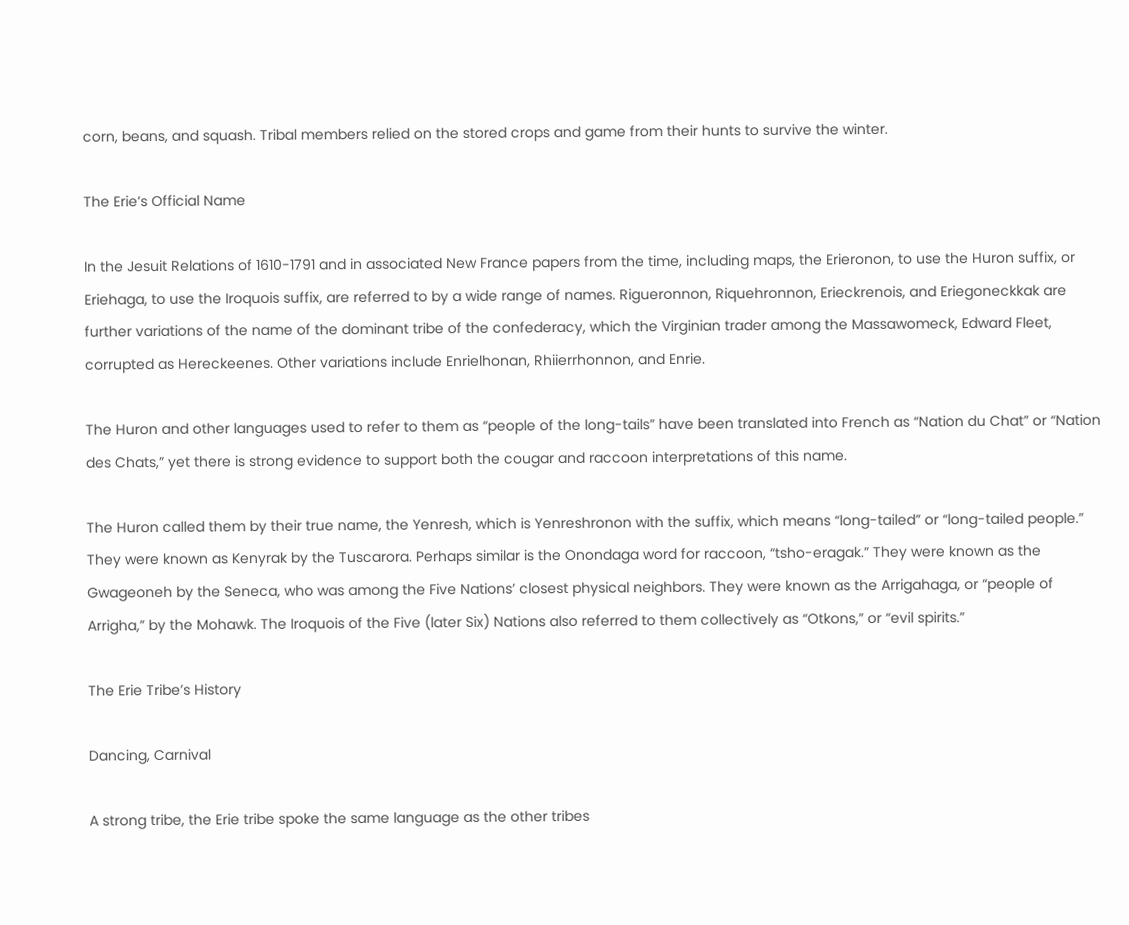corn, beans, and squash. Tribal members relied on the stored crops and game from their hunts to survive the winter.

The Erie’s Official Name

In the Jesuit Relations of 1610-1791 and in associated New France papers from the time, including maps, the Erieronon, to use the Huron suffix, or Eriehaga, to use the Iroquois suffix, are referred to by a wide range of names. Rigueronnon, Riquehronnon, Erieckrenois, and Eriegoneckkak are further variations of the name of the dominant tribe of the confederacy, which the Virginian trader among the Massawomeck, Edward Fleet, corrupted as Hereckeenes. Other variations include Enrielhonan, Rhiierrhonnon, and Enrie.

The Huron and other languages used to refer to them as “people of the long-tails” have been translated into French as “Nation du Chat” or “Nation des Chats,” yet there is strong evidence to support both the cougar and raccoon interpretations of this name.

The Huron called them by their true name, the Yenresh, which is Yenreshronon with the suffix, which means “long-tailed” or “long-tailed people.” They were known as Kenyrak by the Tuscarora. Perhaps similar is the Onondaga word for raccoon, “tsho-eragak.” They were known as the Gwageoneh by the Seneca, who was among the Five Nations’ closest physical neighbors. They were known as the Arrigahaga, or “people of Arrigha,” by the Mohawk. The Iroquois of the Five (later Six) Nations also referred to them collectively as “Otkons,” or “evil spirits.”

The Erie Tribe’s History

Dancing, Carnival

A strong tribe, the Erie tribe spoke the same language as the other tribes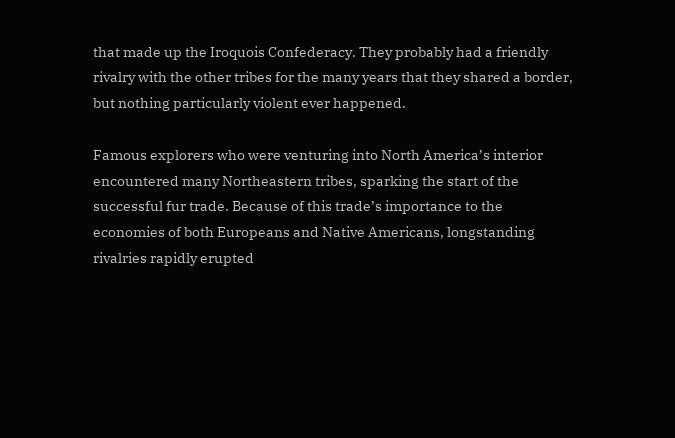that made up the Iroquois Confederacy. They probably had a friendly rivalry with the other tribes for the many years that they shared a border, but nothing particularly violent ever happened.

Famous explorers who were venturing into North America’s interior encountered many Northeastern tribes, sparking the start of the successful fur trade. Because of this trade’s importance to the economies of both Europeans and Native Americans, longstanding rivalries rapidly erupted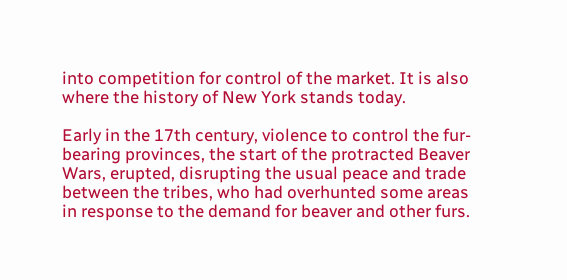into competition for control of the market. It is also where the history of New York stands today.

Early in the 17th century, violence to control the fur-bearing provinces, the start of the protracted Beaver Wars, erupted, disrupting the usual peace and trade between the tribes, who had overhunted some areas in response to the demand for beaver and other furs.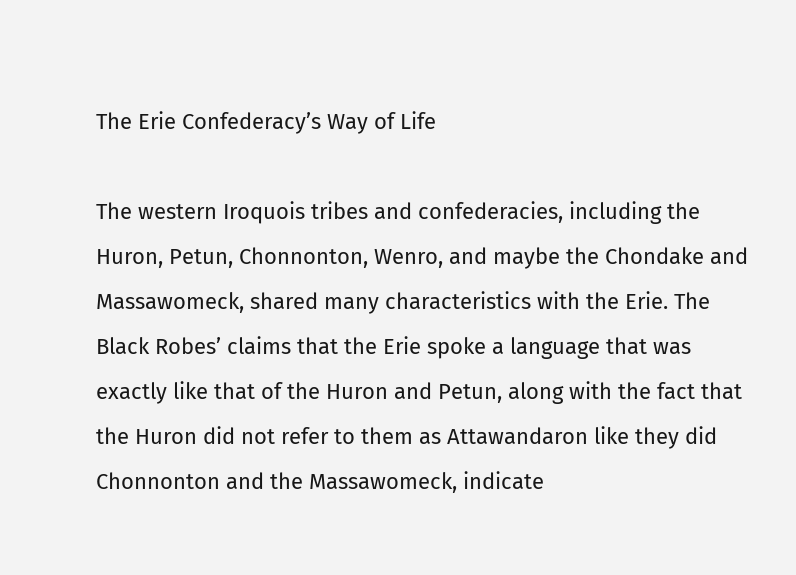The Erie Confederacy’s Way of Life

The western Iroquois tribes and confederacies, including the Huron, Petun, Chonnonton, Wenro, and maybe the Chondake and Massawomeck, shared many characteristics with the Erie. The Black Robes’ claims that the Erie spoke a language that was exactly like that of the Huron and Petun, along with the fact that the Huron did not refer to them as Attawandaron like they did Chonnonton and the Massawomeck, indicate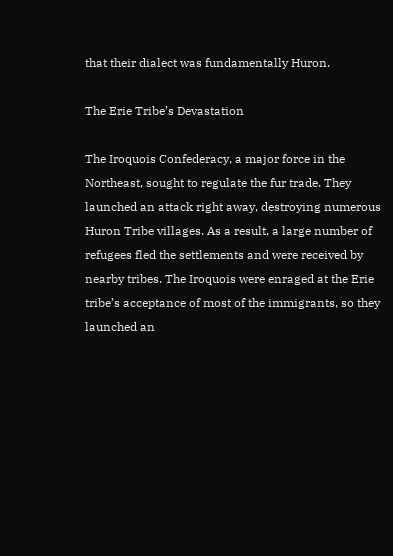that their dialect was fundamentally Huron.

The Erie Tribe’s Devastation

The Iroquois Confederacy, a major force in the Northeast, sought to regulate the fur trade. They launched an attack right away, destroying numerous Huron Tribe villages. As a result, a large number of refugees fled the settlements and were received by nearby tribes. The Iroquois were enraged at the Erie tribe’s acceptance of most of the immigrants, so they launched an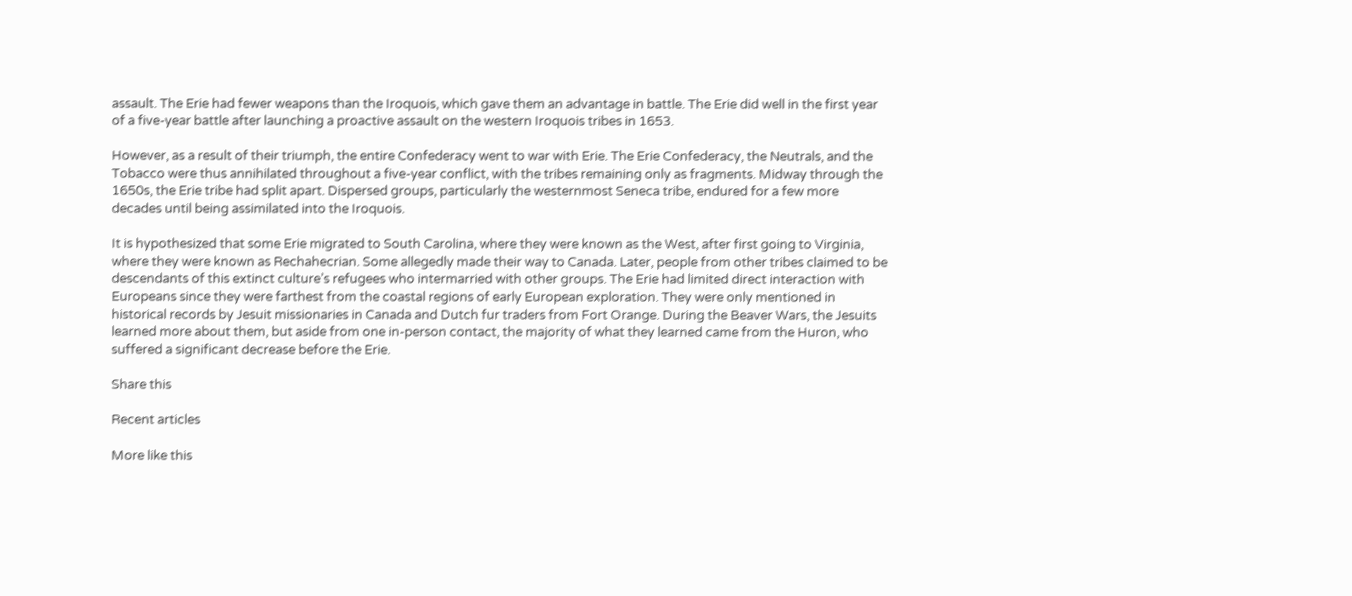assault. The Erie had fewer weapons than the Iroquois, which gave them an advantage in battle. The Erie did well in the first year of a five-year battle after launching a proactive assault on the western Iroquois tribes in 1653.

However, as a result of their triumph, the entire Confederacy went to war with Erie. The Erie Confederacy, the Neutrals, and the Tobacco were thus annihilated throughout a five-year conflict, with the tribes remaining only as fragments. Midway through the 1650s, the Erie tribe had split apart. Dispersed groups, particularly the westernmost Seneca tribe, endured for a few more decades until being assimilated into the Iroquois.

It is hypothesized that some Erie migrated to South Carolina, where they were known as the West, after first going to Virginia, where they were known as Rechahecrian. Some allegedly made their way to Canada. Later, people from other tribes claimed to be descendants of this extinct culture’s refugees who intermarried with other groups. The Erie had limited direct interaction with Europeans since they were farthest from the coastal regions of early European exploration. They were only mentioned in historical records by Jesuit missionaries in Canada and Dutch fur traders from Fort Orange. During the Beaver Wars, the Jesuits learned more about them, but aside from one in-person contact, the majority of what they learned came from the Huron, who suffered a significant decrease before the Erie.

Share this

Recent articles

More like this